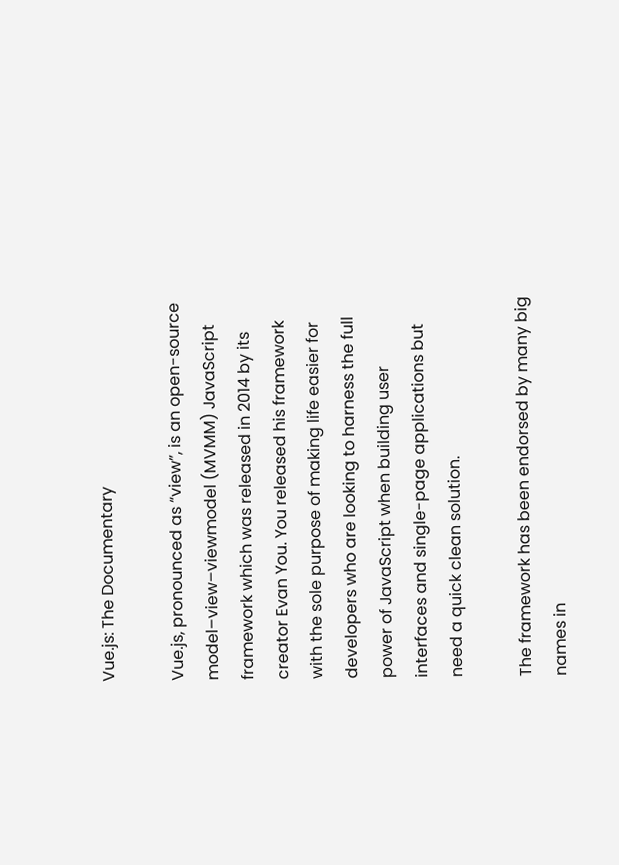Vue.js: The Documentary

Vue.js, pronounced as “view”, is an open-source model–view–viewmodel (MVMM) JavaScript framework which was released in 2014 by its creator Evan You. You released his framework with the sole purpose of making life easier for developers who are looking to harness the full power of JavaScript when building user interfaces and single-page applications but need a quick clean solution.

The framework has been endorsed by many big names in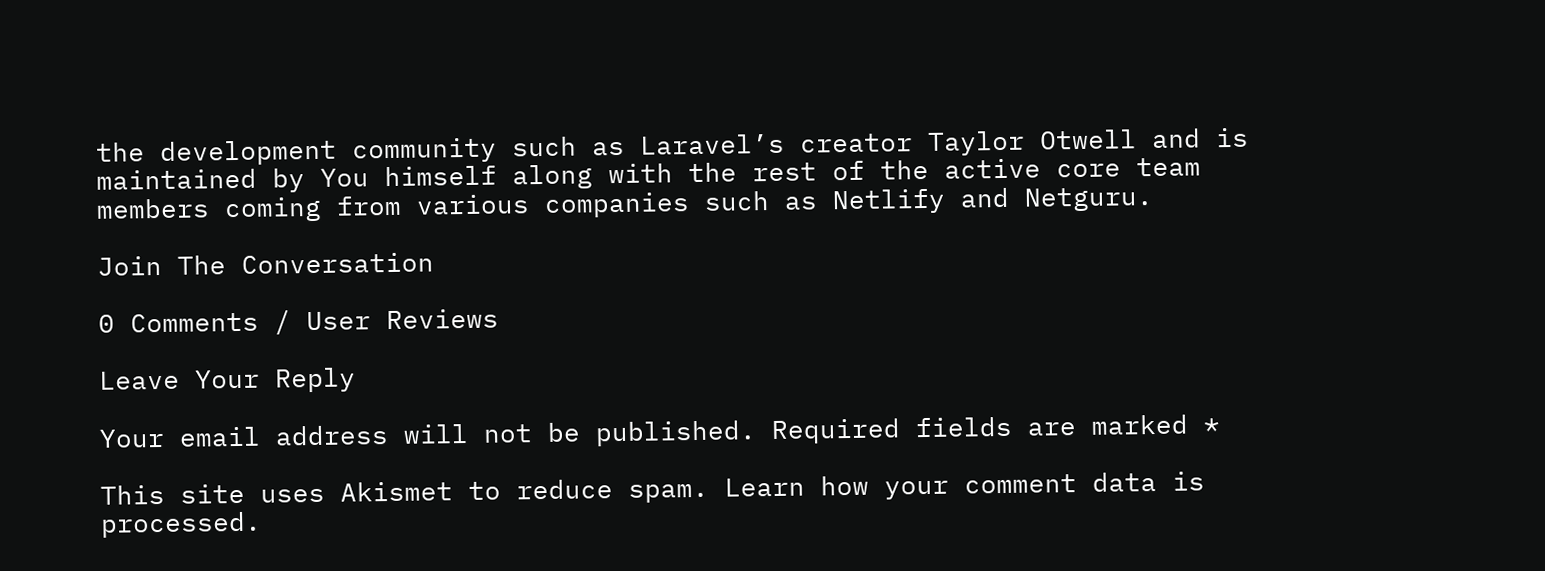the development community such as Laravel’s creator Taylor Otwell and is maintained by You himself along with the rest of the active core team members coming from various companies such as Netlify and Netguru.

Join The Conversation

0 Comments / User Reviews

Leave Your Reply

Your email address will not be published. Required fields are marked *

This site uses Akismet to reduce spam. Learn how your comment data is processed.